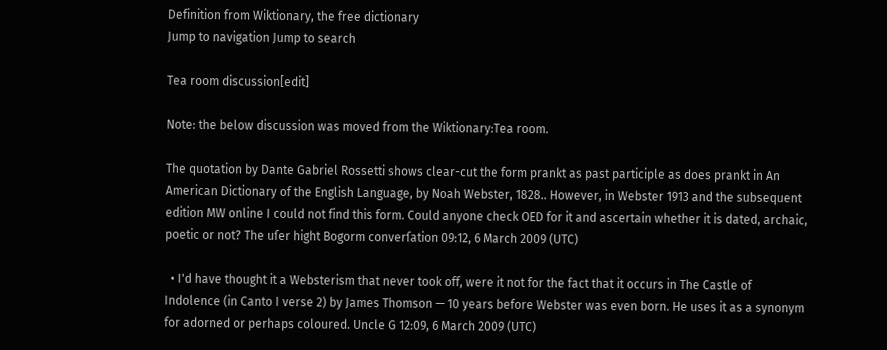Definition from Wiktionary, the free dictionary
Jump to navigation Jump to search

Tea room discussion[edit]

Note: the below discussion was moved from the Wiktionary:Tea room.

The quotation by Dante Gabriel Rossetti shows clear-cut the form prankt as past participle as does prankt in An American Dictionary of the English Language, by Noah Webster, 1828.. However, in Webster 1913 and the subsequent edition MW online I could not find this form. Could anyone check OED for it and ascertain whether it is dated, archaic, poetic or not? The uſer hight Bogorm converſation 09:12, 6 March 2009 (UTC)

  • I'd have thought it a Websterism that never took off, were it not for the fact that it occurs in The Castle of Indolence (in Canto I verse 2) by James Thomson — 10 years before Webster was even born. He uses it as a synonym for adorned or perhaps coloured. Uncle G 12:09, 6 March 2009 (UTC)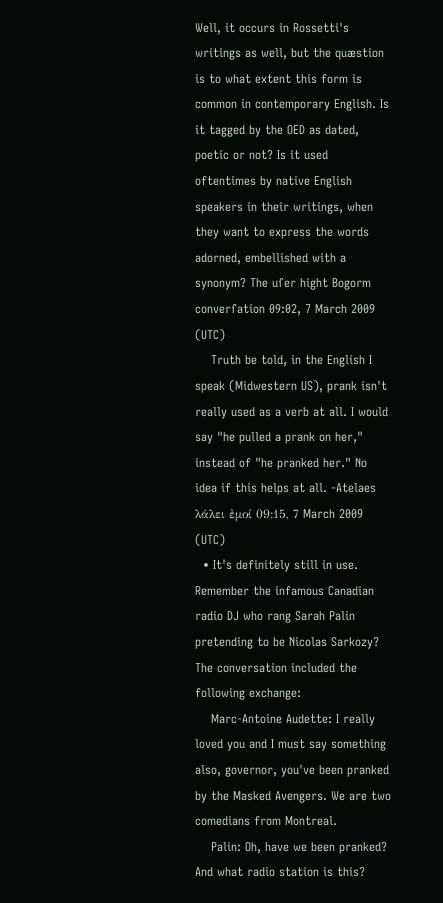Well, it occurs in Rossetti's writings as well, but the quæstion is to what extent this form is common in contemporary English. Is it tagged by the OED as dated, poetic or not? Is it used oftentimes by native English speakers in their writings, when they want to express the words adorned, embellished with a synonym? The uſer hight Bogorm converſation 09:02, 7 March 2009 (UTC)
    Truth be told, in the English I speak (Midwestern US), prank isn't really used as a verb at all. I would say "he pulled a prank on her," instead of "he pranked her." No idea if this helps at all. -Atelaes λάλει ἐμοί 09:15, 7 March 2009 (UTC)
  • It's definitely still in use. Remember the infamous Canadian radio DJ who rang Sarah Palin pretending to be Nicolas Sarkozy? The conversation included the following exchange:
    Marc-Antoine Audette: I really loved you and I must say something also, governor, you've been pranked by the Masked Avengers. We are two comedians from Montreal.
    Palin: Oh, have we been pranked? And what radio station is this?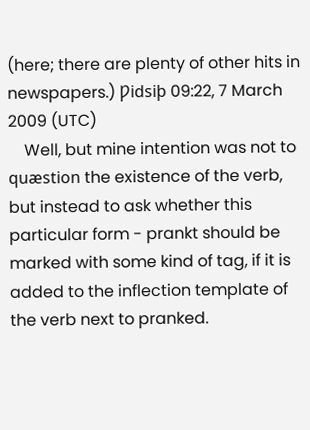(here; there are plenty of other hits in newspapers.) Ƿidsiþ 09:22, 7 March 2009 (UTC)
    Well, but mine intention was not to quæstion the existence of the verb, but instead to ask whether this particular form - prankt should be marked with some kind of tag, if it is added to the inflection template of the verb next to pranked.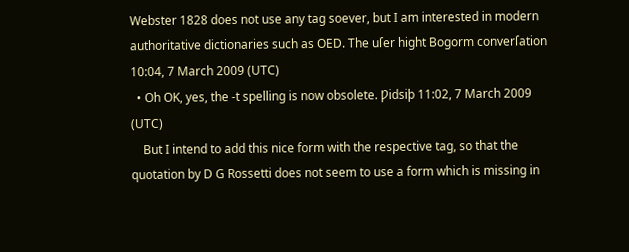Webster 1828 does not use any tag soever, but I am interested in modern authoritative dictionaries such as OED. The uſer hight Bogorm converſation 10:04, 7 March 2009 (UTC)
  • Oh OK, yes, the -t spelling is now obsolete. Ƿidsiþ 11:02, 7 March 2009 (UTC)
    But I intend to add this nice form with the respective tag, so that the quotation by D G Rossetti does not seem to use a form which is missing in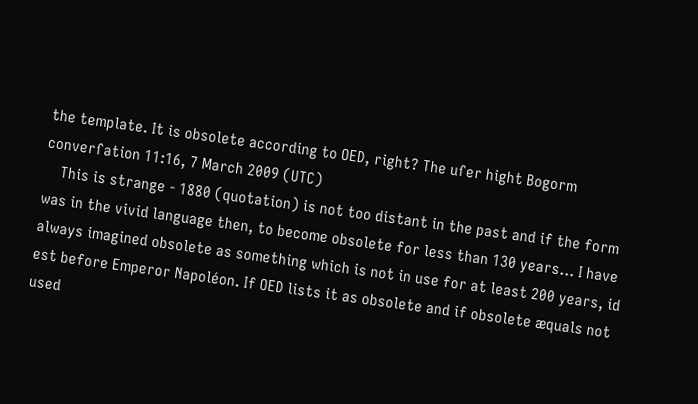the template. It is obsolete according to OED, right? The uſer hight Bogorm converſation 11:16, 7 March 2009 (UTC)
    This is strange - 1880 (quotation) is not too distant in the past and if the form was in the vivid language then, to become obsolete for less than 130 years... I have always imagined obsolete as something which is not in use for at least 200 years, id est before Emperor Napoléon. If OED lists it as obsolete and if obsolete æquals not used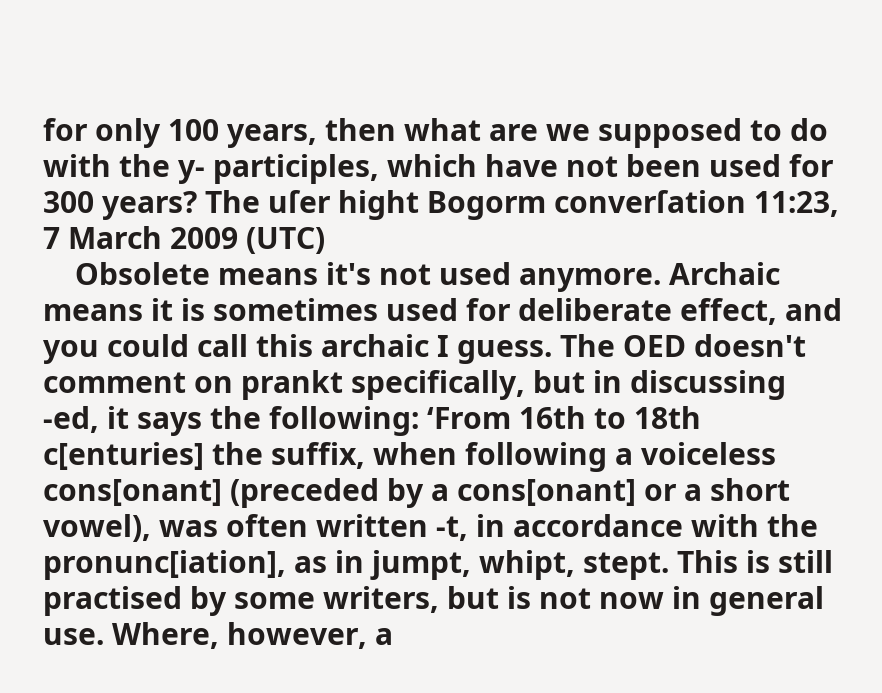for only 100 years, then what are we supposed to do with the y- participles, which have not been used for 300 years? The uſer hight Bogorm converſation 11:23, 7 March 2009 (UTC)
    Obsolete means it's not used anymore. Archaic means it is sometimes used for deliberate effect, and you could call this archaic I guess. The OED doesn't comment on prankt specifically, but in discussing -ed, it says the following: ‘From 16th to 18th c[enturies] the suffix, when following a voiceless cons[onant] (preceded by a cons[onant] or a short vowel), was often written -t, in accordance with the pronunc[iation], as in jumpt, whipt, stept. This is still practised by some writers, but is not now in general use. Where, however, a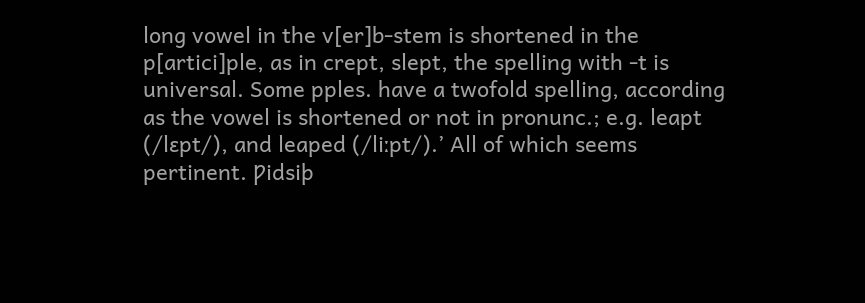long vowel in the v[er]b-stem is shortened in the p[artici]ple, as in crept, slept, the spelling with -t is universal. Some pples. have a twofold spelling, according as the vowel is shortened or not in pronunc.; e.g. leapt (/lɛpt/), and leaped (/liːpt/).’ All of which seems pertinent. Ƿidsiþ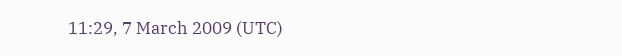11:29, 7 March 2009 (UTC)